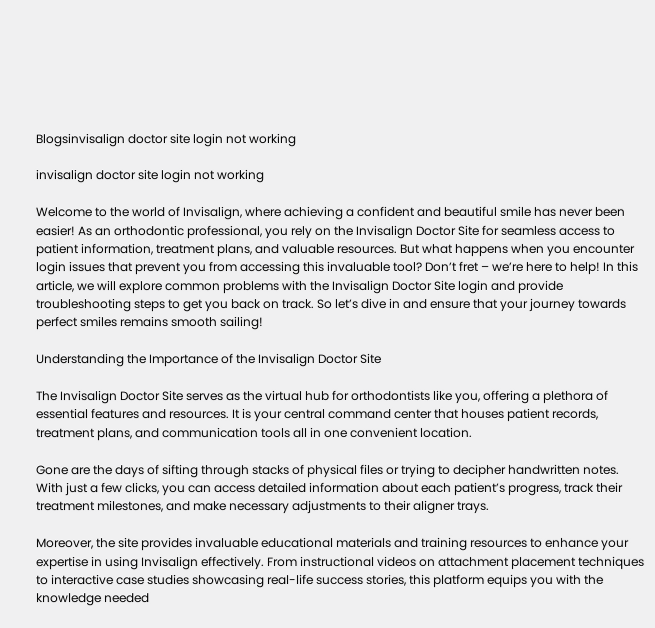Blogsinvisalign doctor site login not working

invisalign doctor site login not working

Welcome to the world of Invisalign, where achieving a confident and beautiful smile has never been easier! As an orthodontic professional, you rely on the Invisalign Doctor Site for seamless access to patient information, treatment plans, and valuable resources. But what happens when you encounter login issues that prevent you from accessing this invaluable tool? Don’t fret – we’re here to help! In this article, we will explore common problems with the Invisalign Doctor Site login and provide troubleshooting steps to get you back on track. So let’s dive in and ensure that your journey towards perfect smiles remains smooth sailing!

Understanding the Importance of the Invisalign Doctor Site

The Invisalign Doctor Site serves as the virtual hub for orthodontists like you, offering a plethora of essential features and resources. It is your central command center that houses patient records, treatment plans, and communication tools all in one convenient location.

Gone are the days of sifting through stacks of physical files or trying to decipher handwritten notes. With just a few clicks, you can access detailed information about each patient’s progress, track their treatment milestones, and make necessary adjustments to their aligner trays.

Moreover, the site provides invaluable educational materials and training resources to enhance your expertise in using Invisalign effectively. From instructional videos on attachment placement techniques to interactive case studies showcasing real-life success stories, this platform equips you with the knowledge needed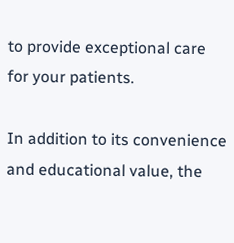to provide exceptional care for your patients.

In addition to its convenience and educational value, the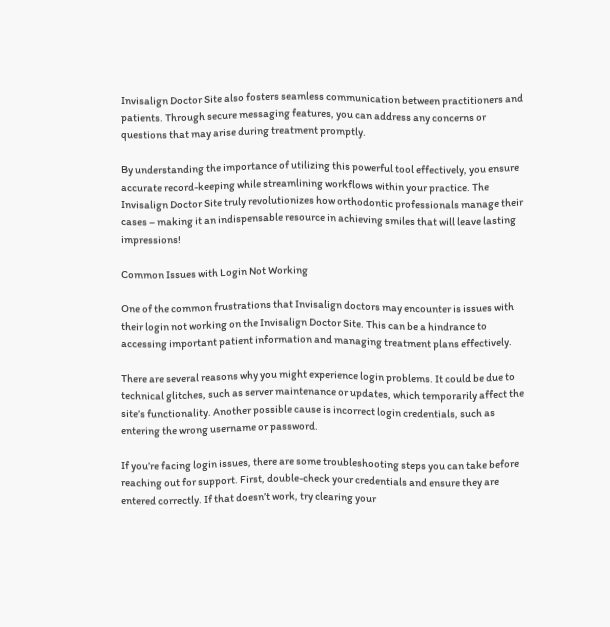Invisalign Doctor Site also fosters seamless communication between practitioners and patients. Through secure messaging features, you can address any concerns or questions that may arise during treatment promptly.

By understanding the importance of utilizing this powerful tool effectively, you ensure accurate record-keeping while streamlining workflows within your practice. The Invisalign Doctor Site truly revolutionizes how orthodontic professionals manage their cases – making it an indispensable resource in achieving smiles that will leave lasting impressions!

Common Issues with Login Not Working

One of the common frustrations that Invisalign doctors may encounter is issues with their login not working on the Invisalign Doctor Site. This can be a hindrance to accessing important patient information and managing treatment plans effectively.

There are several reasons why you might experience login problems. It could be due to technical glitches, such as server maintenance or updates, which temporarily affect the site’s functionality. Another possible cause is incorrect login credentials, such as entering the wrong username or password.

If you’re facing login issues, there are some troubleshooting steps you can take before reaching out for support. First, double-check your credentials and ensure they are entered correctly. If that doesn’t work, try clearing your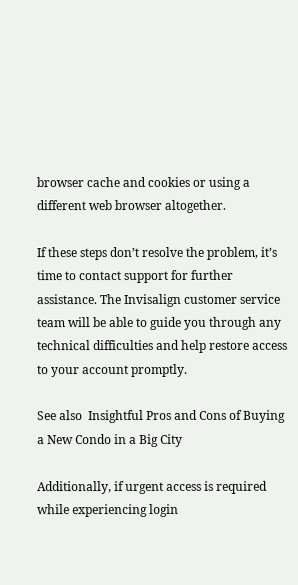browser cache and cookies or using a different web browser altogether.

If these steps don’t resolve the problem, it’s time to contact support for further assistance. The Invisalign customer service team will be able to guide you through any technical difficulties and help restore access to your account promptly.

See also  Insightful Pros and Cons of Buying a New Condo in a Big City

Additionally, if urgent access is required while experiencing login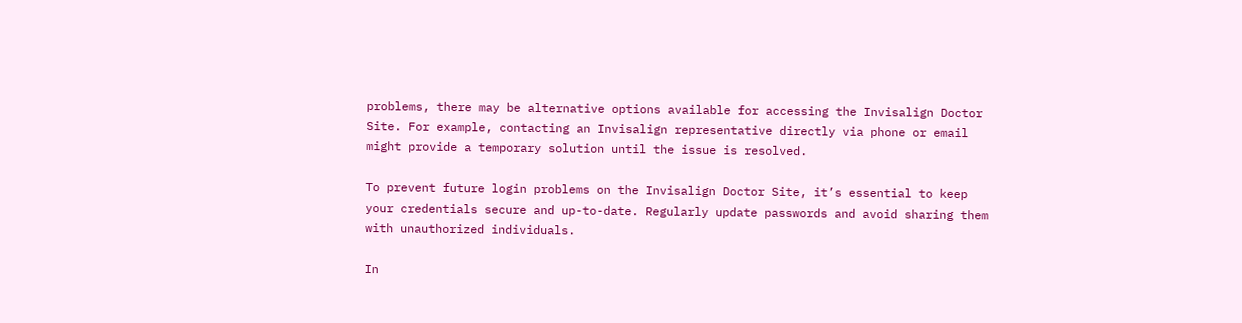problems, there may be alternative options available for accessing the Invisalign Doctor Site. For example, contacting an Invisalign representative directly via phone or email might provide a temporary solution until the issue is resolved.

To prevent future login problems on the Invisalign Doctor Site, it’s essential to keep your credentials secure and up-to-date. Regularly update passwords and avoid sharing them with unauthorized individuals.

In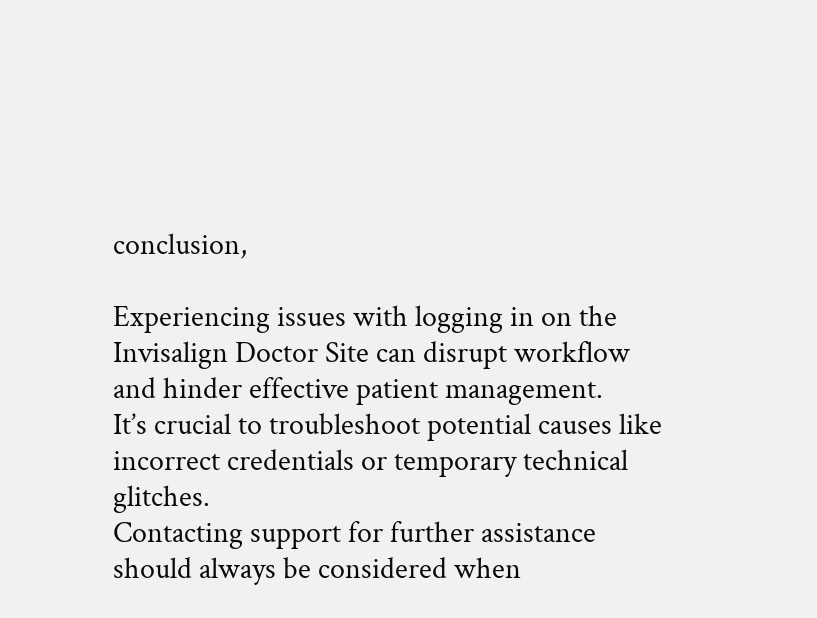conclusion,

Experiencing issues with logging in on the Invisalign Doctor Site can disrupt workflow and hinder effective patient management.
It’s crucial to troubleshoot potential causes like incorrect credentials or temporary technical glitches.
Contacting support for further assistance should always be considered when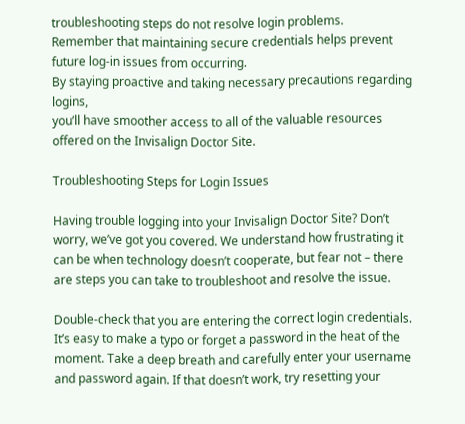troubleshooting steps do not resolve login problems.
Remember that maintaining secure credentials helps prevent future log-in issues from occurring.
By staying proactive and taking necessary precautions regarding logins,
you’ll have smoother access to all of the valuable resources offered on the Invisalign Doctor Site.

Troubleshooting Steps for Login Issues

Having trouble logging into your Invisalign Doctor Site? Don’t worry, we’ve got you covered. We understand how frustrating it can be when technology doesn’t cooperate, but fear not – there are steps you can take to troubleshoot and resolve the issue.

Double-check that you are entering the correct login credentials. It’s easy to make a typo or forget a password in the heat of the moment. Take a deep breath and carefully enter your username and password again. If that doesn’t work, try resetting your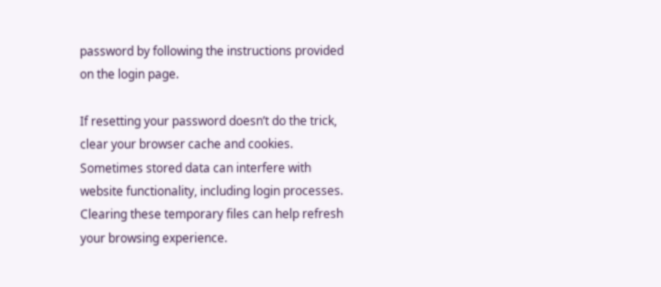password by following the instructions provided on the login page.

If resetting your password doesn’t do the trick, clear your browser cache and cookies. Sometimes stored data can interfere with website functionality, including login processes. Clearing these temporary files can help refresh your browsing experience.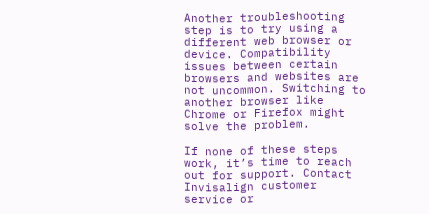Another troubleshooting step is to try using a different web browser or device. Compatibility issues between certain browsers and websites are not uncommon. Switching to another browser like Chrome or Firefox might solve the problem.

If none of these steps work, it’s time to reach out for support. Contact Invisalign customer service or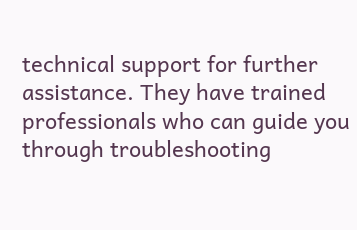technical support for further assistance. They have trained professionals who can guide you through troubleshooting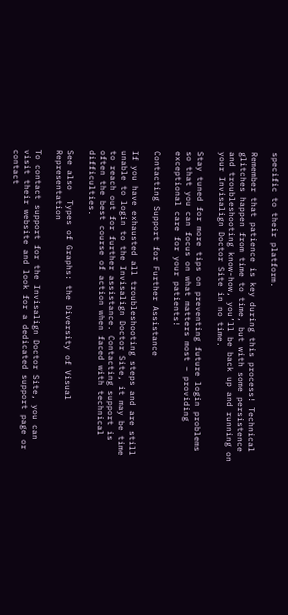specific to their platform.

Remember that patience is key during this process! Technical glitches happen from time to time, but with some persistence and troubleshooting know-how, you’ll be back up and running on your Invisalign Doctor Site in no time.

Stay tuned for more tips on preventing future login problems so that you can focus on what matters most – providing exceptional care for your patients!

Contacting Support for Further Assistance

If you have exhausted all troubleshooting steps and are still unable to login to the Invisalign Doctor Site, it may be time to reach out for further assistance. Contacting support is often the best course of action when faced with technical difficulties.

See also  Types of Graphs: the Diversity of Visual Representation

To contact support for the Invisalign Doctor Site, you can visit their website and look for a dedicated support page or contact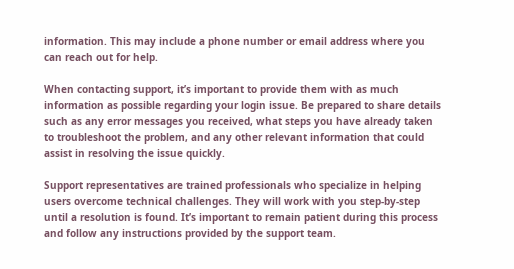information. This may include a phone number or email address where you can reach out for help.

When contacting support, it’s important to provide them with as much information as possible regarding your login issue. Be prepared to share details such as any error messages you received, what steps you have already taken to troubleshoot the problem, and any other relevant information that could assist in resolving the issue quickly.

Support representatives are trained professionals who specialize in helping users overcome technical challenges. They will work with you step-by-step until a resolution is found. It’s important to remain patient during this process and follow any instructions provided by the support team.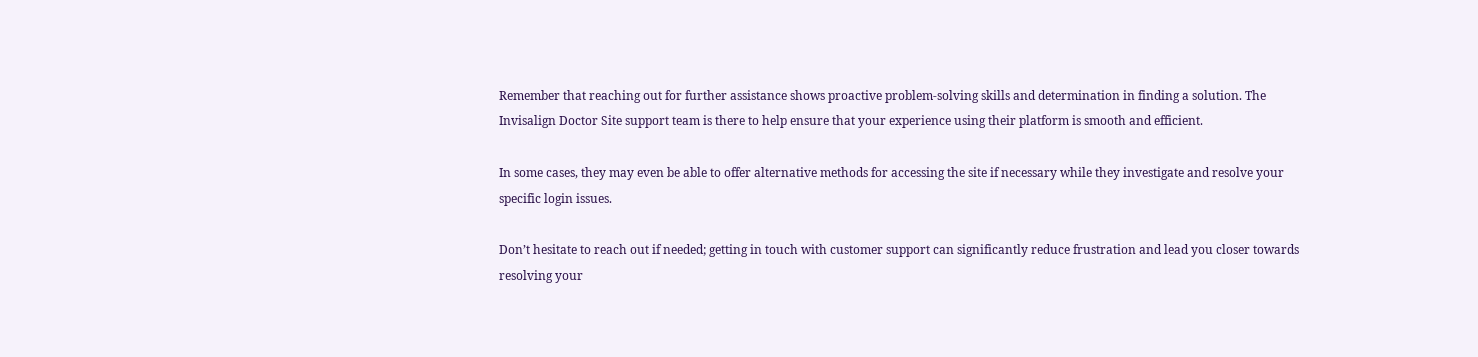Remember that reaching out for further assistance shows proactive problem-solving skills and determination in finding a solution. The Invisalign Doctor Site support team is there to help ensure that your experience using their platform is smooth and efficient.

In some cases, they may even be able to offer alternative methods for accessing the site if necessary while they investigate and resolve your specific login issues.

Don’t hesitate to reach out if needed; getting in touch with customer support can significantly reduce frustration and lead you closer towards resolving your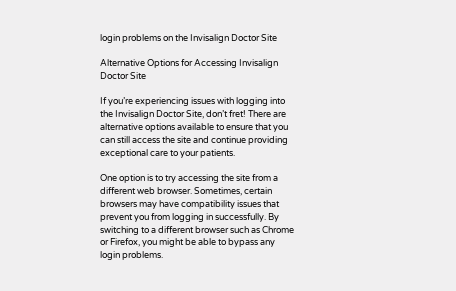login problems on the Invisalign Doctor Site

Alternative Options for Accessing Invisalign Doctor Site

If you’re experiencing issues with logging into the Invisalign Doctor Site, don’t fret! There are alternative options available to ensure that you can still access the site and continue providing exceptional care to your patients.

One option is to try accessing the site from a different web browser. Sometimes, certain browsers may have compatibility issues that prevent you from logging in successfully. By switching to a different browser such as Chrome or Firefox, you might be able to bypass any login problems.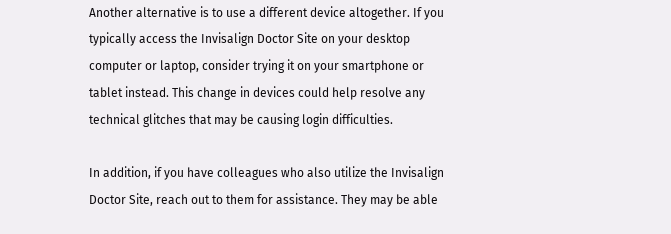Another alternative is to use a different device altogether. If you typically access the Invisalign Doctor Site on your desktop computer or laptop, consider trying it on your smartphone or tablet instead. This change in devices could help resolve any technical glitches that may be causing login difficulties.

In addition, if you have colleagues who also utilize the Invisalign Doctor Site, reach out to them for assistance. They may be able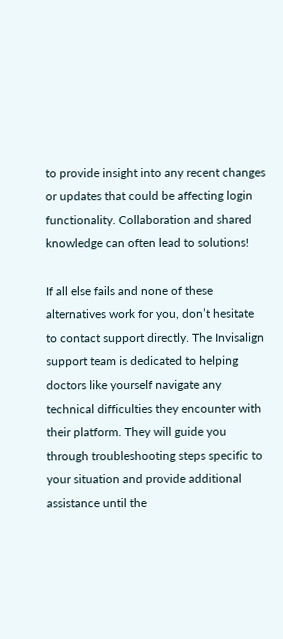to provide insight into any recent changes or updates that could be affecting login functionality. Collaboration and shared knowledge can often lead to solutions!

If all else fails and none of these alternatives work for you, don’t hesitate to contact support directly. The Invisalign support team is dedicated to helping doctors like yourself navigate any technical difficulties they encounter with their platform. They will guide you through troubleshooting steps specific to your situation and provide additional assistance until the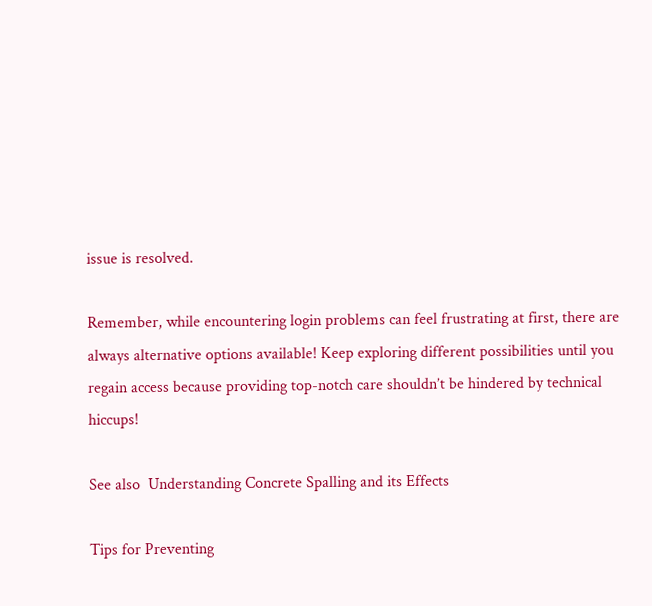issue is resolved.

Remember, while encountering login problems can feel frustrating at first, there are always alternative options available! Keep exploring different possibilities until you regain access because providing top-notch care shouldn’t be hindered by technical hiccups!

See also  Understanding Concrete Spalling and its Effects

Tips for Preventing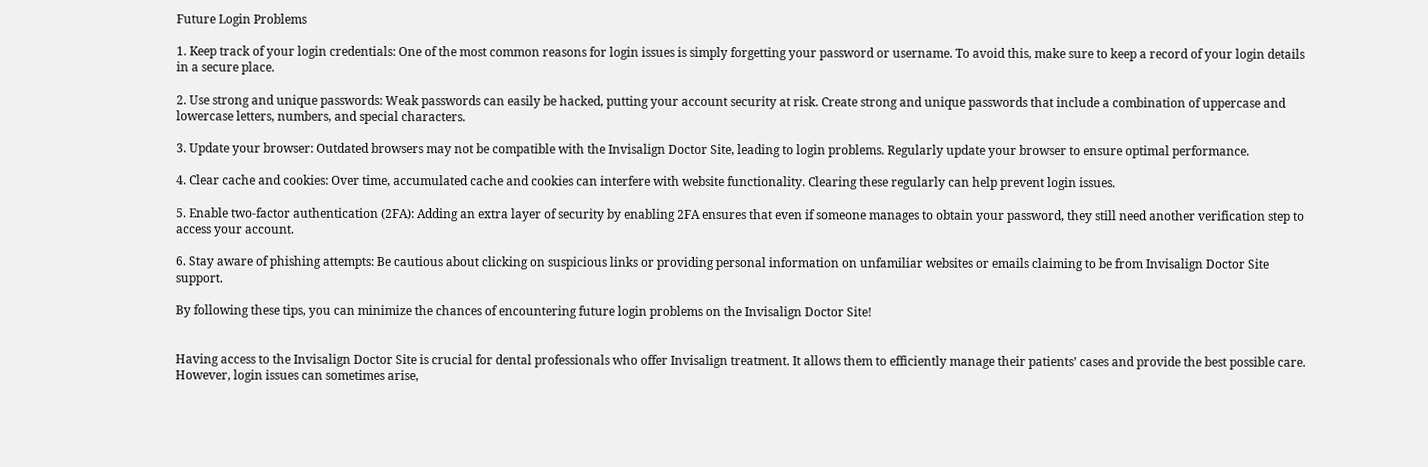Future Login Problems

1. Keep track of your login credentials: One of the most common reasons for login issues is simply forgetting your password or username. To avoid this, make sure to keep a record of your login details in a secure place.

2. Use strong and unique passwords: Weak passwords can easily be hacked, putting your account security at risk. Create strong and unique passwords that include a combination of uppercase and lowercase letters, numbers, and special characters.

3. Update your browser: Outdated browsers may not be compatible with the Invisalign Doctor Site, leading to login problems. Regularly update your browser to ensure optimal performance.

4. Clear cache and cookies: Over time, accumulated cache and cookies can interfere with website functionality. Clearing these regularly can help prevent login issues.

5. Enable two-factor authentication (2FA): Adding an extra layer of security by enabling 2FA ensures that even if someone manages to obtain your password, they still need another verification step to access your account.

6. Stay aware of phishing attempts: Be cautious about clicking on suspicious links or providing personal information on unfamiliar websites or emails claiming to be from Invisalign Doctor Site support.

By following these tips, you can minimize the chances of encountering future login problems on the Invisalign Doctor Site!


Having access to the Invisalign Doctor Site is crucial for dental professionals who offer Invisalign treatment. It allows them to efficiently manage their patients’ cases and provide the best possible care. However, login issues can sometimes arise,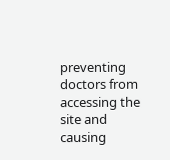preventing doctors from accessing the site and causing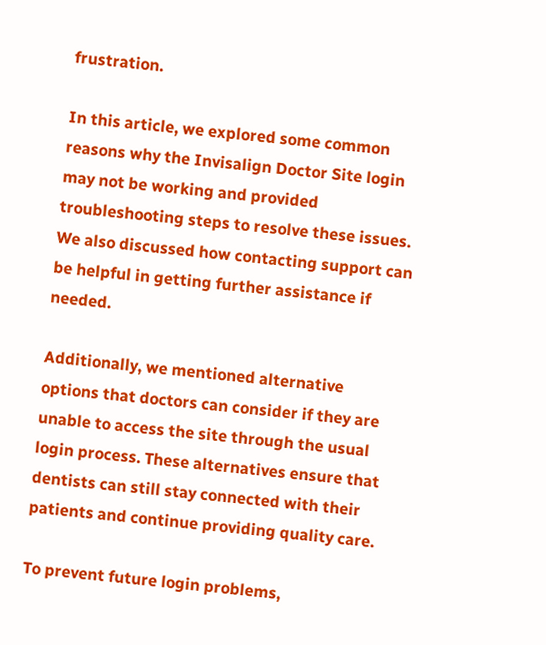frustration.

In this article, we explored some common reasons why the Invisalign Doctor Site login may not be working and provided troubleshooting steps to resolve these issues. We also discussed how contacting support can be helpful in getting further assistance if needed.

Additionally, we mentioned alternative options that doctors can consider if they are unable to access the site through the usual login process. These alternatives ensure that dentists can still stay connected with their patients and continue providing quality care.

To prevent future login problems,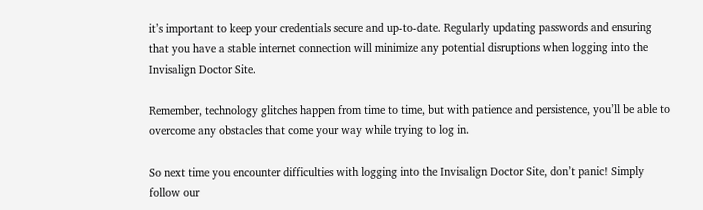it’s important to keep your credentials secure and up-to-date. Regularly updating passwords and ensuring that you have a stable internet connection will minimize any potential disruptions when logging into the Invisalign Doctor Site.

Remember, technology glitches happen from time to time, but with patience and persistence, you’ll be able to overcome any obstacles that come your way while trying to log in.

So next time you encounter difficulties with logging into the Invisalign Doctor Site, don’t panic! Simply follow our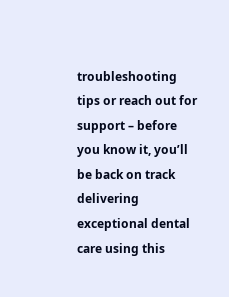troubleshooting tips or reach out for support – before you know it, you’ll be back on track delivering exceptional dental care using this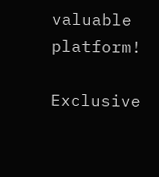valuable platform!

Exclusive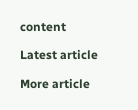content

Latest article

More article